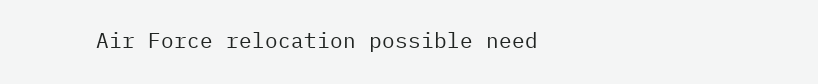Air Force relocation possible need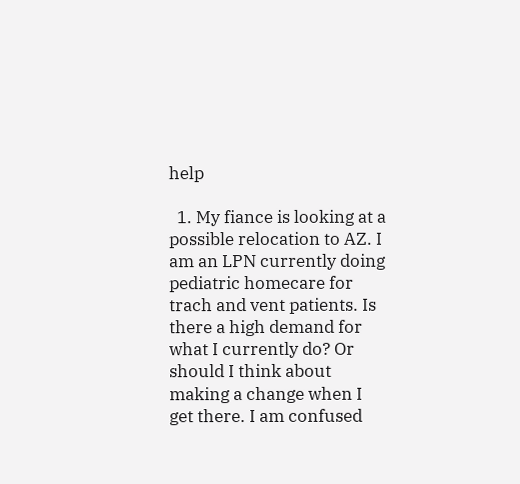help

  1. My fiance is looking at a possible relocation to AZ. I am an LPN currently doing pediatric homecare for trach and vent patients. Is there a high demand for what I currently do? Or should I think about making a change when I get there. I am confused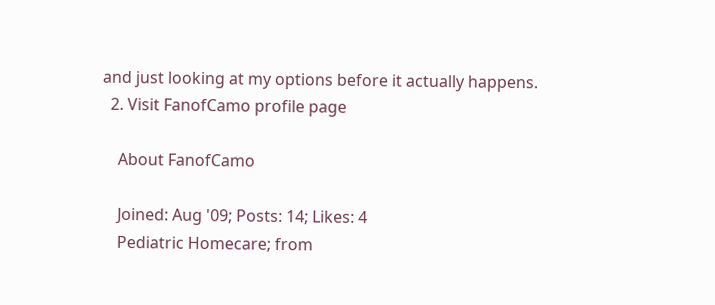and just looking at my options before it actually happens.
  2. Visit FanofCamo profile page

    About FanofCamo

    Joined: Aug '09; Posts: 14; Likes: 4
    Pediatric Homecare; from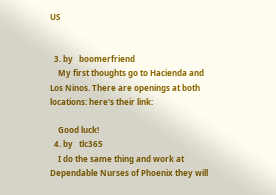US


  3. by   boomerfriend
    My first thoughts go to Hacienda and Los Ninos. There are openings at both locations: here's their link:

    Good luck!
  4. by   tlc365
    I do the same thing and work at Dependable Nurses of Phoenix they will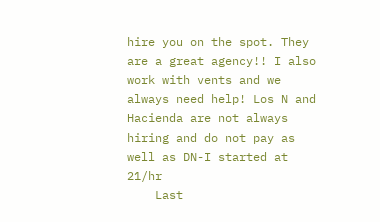hire you on the spot. They are a great agency!! I also work with vents and we always need help! Los N and Hacienda are not always hiring and do not pay as well as DN-I started at 21/hr
    Last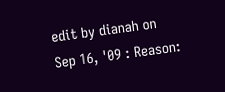edit by dianah on Sep 16, '09 : Reason: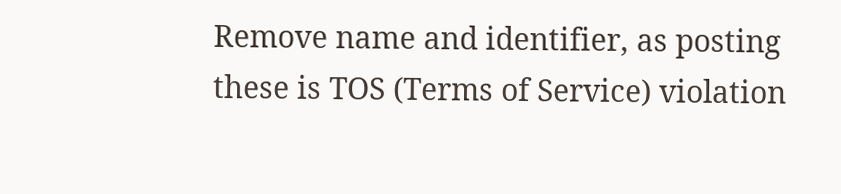Remove name and identifier, as posting these is TOS (Terms of Service) violation